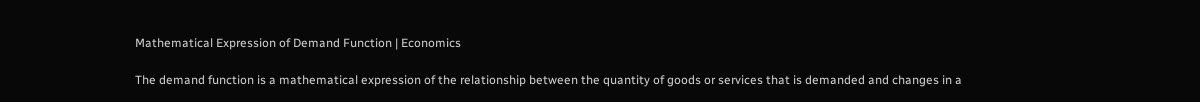Mathematical Expression of Demand Function | Economics

The demand function is a mathematical expression of the relationship between the quantity of goods or services that is demanded and changes in a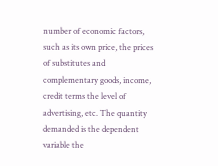number of economic factors, such as its own price, the prices of substitutes and complementary goods, income, credit terms the level of advertising, etc. The quantity demanded is the dependent variable the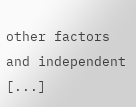other factors and independent [...]